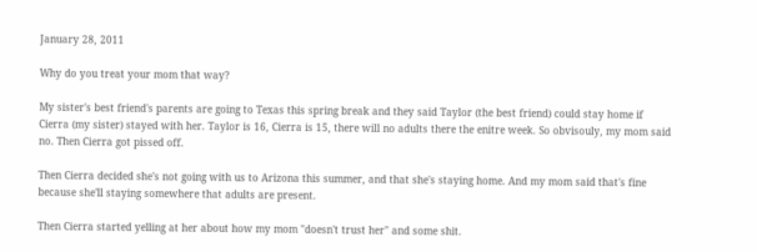January 28, 2011

Why do you treat your mom that way?

My sister's best friend's parents are going to Texas this spring break and they said Taylor (the best friend) could stay home if Cierra (my sister) stayed with her. Taylor is 16, Cierra is 15, there will no adults there the enitre week. So obvisouly, my mom said no. Then Cierra got pissed off.

Then Cierra decided she's not going with us to Arizona this summer, and that she's staying home. And my mom said that's fine because she'll staying somewhere that adults are present.

Then Cierra started yelling at her about how my mom "doesn't trust her" and some shit.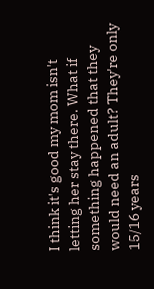I think it's good my mom isn't letting her stay there. What if something happened that they would need an adult? They're only 15/16 years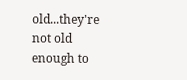old...they're not old enough to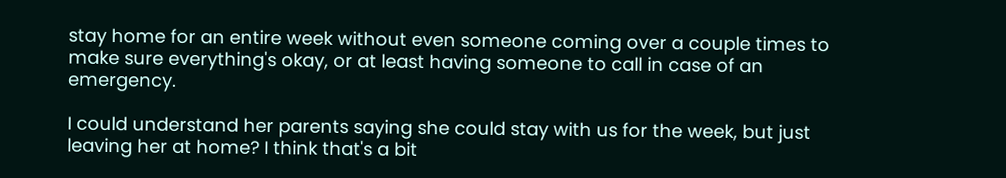stay home for an entire week without even someone coming over a couple times to make sure everything's okay, or at least having someone to call in case of an emergency.

I could understand her parents saying she could stay with us for the week, but just leaving her at home? I think that's a bit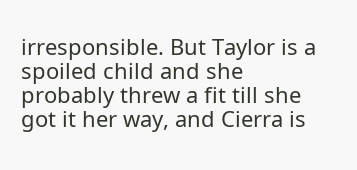irresponsible. But Taylor is a spoiled child and she probably threw a fit till she got it her way, and Cierra is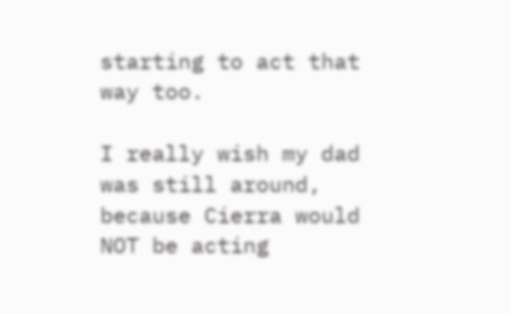starting to act that way too.

I really wish my dad was still around, because Cierra would NOT be acting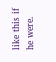like this if he were.